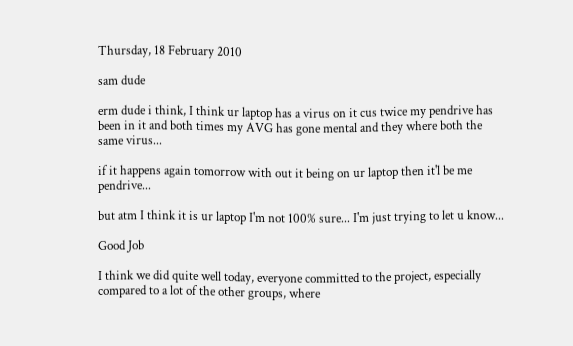Thursday, 18 February 2010

sam dude

erm dude i think, I think ur laptop has a virus on it cus twice my pendrive has been in it and both times my AVG has gone mental and they where both the same virus...

if it happens again tomorrow with out it being on ur laptop then it'l be me pendrive...

but atm I think it is ur laptop I'm not 100% sure... I'm just trying to let u know...

Good Job

I think we did quite well today, everyone committed to the project, especially compared to a lot of the other groups, where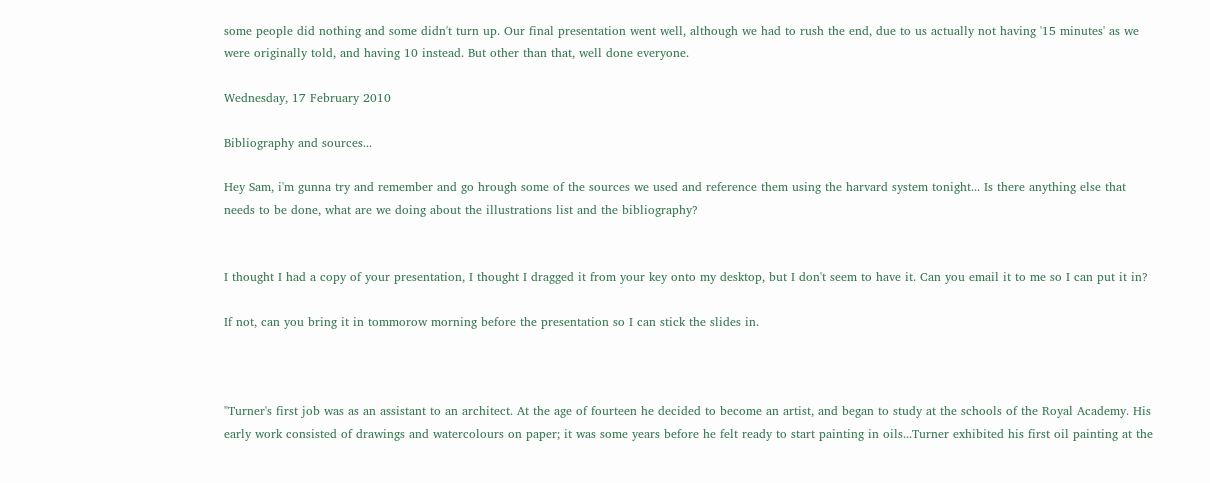some people did nothing and some didn't turn up. Our final presentation went well, although we had to rush the end, due to us actually not having '15 minutes' as we were originally told, and having 10 instead. But other than that, well done everyone.

Wednesday, 17 February 2010

Bibliography and sources...

Hey Sam, i'm gunna try and remember and go hrough some of the sources we used and reference them using the harvard system tonight... Is there anything else that needs to be done, what are we doing about the illustrations list and the bibliography?


I thought I had a copy of your presentation, I thought I dragged it from your key onto my desktop, but I don't seem to have it. Can you email it to me so I can put it in?

If not, can you bring it in tommorow morning before the presentation so I can stick the slides in.



"Turner's first job was as an assistant to an architect. At the age of fourteen he decided to become an artist, and began to study at the schools of the Royal Academy. His early work consisted of drawings and watercolours on paper; it was some years before he felt ready to start painting in oils...Turner exhibited his first oil painting at the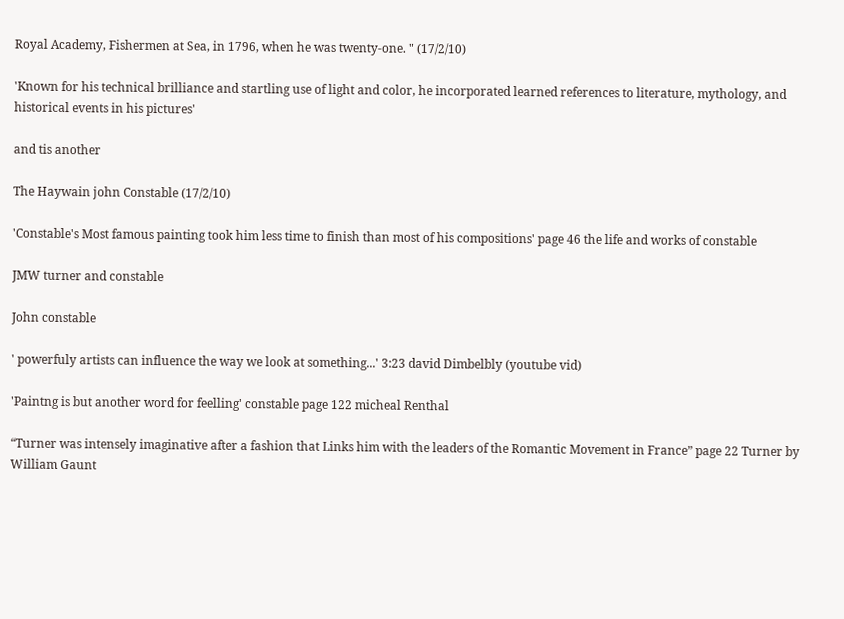Royal Academy, Fishermen at Sea, in 1796, when he was twenty-one. " (17/2/10)

'Known for his technical brilliance and startling use of light and color, he incorporated learned references to literature, mythology, and historical events in his pictures'

and tis another

The Haywain john Constable (17/2/10)

'Constable's Most famous painting took him less time to finish than most of his compositions' page 46 the life and works of constable

JMW turner and constable

John constable

' powerfuly artists can influence the way we look at something...' 3:23 david Dimbelbly (youtube vid)

'Paintng is but another word for feelling' constable page 122 micheal Renthal

“Turner was intensely imaginative after a fashion that Links him with the leaders of the Romantic Movement in France” page 22 Turner by William Gaunt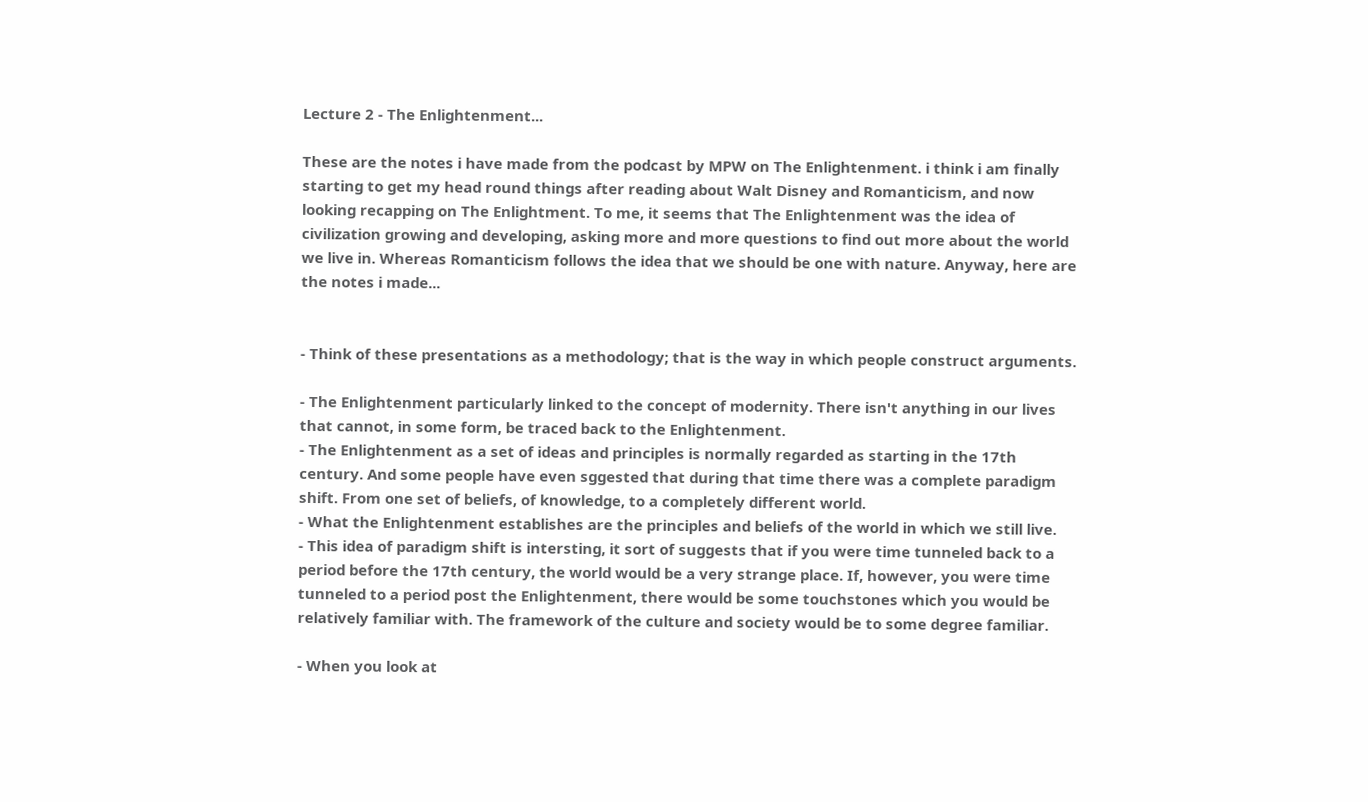Lecture 2 - The Enlightenment...

These are the notes i have made from the podcast by MPW on The Enlightenment. i think i am finally starting to get my head round things after reading about Walt Disney and Romanticism, and now looking recapping on The Enlightment. To me, it seems that The Enlightenment was the idea of civilization growing and developing, asking more and more questions to find out more about the world we live in. Whereas Romanticism follows the idea that we should be one with nature. Anyway, here are the notes i made...


- Think of these presentations as a methodology; that is the way in which people construct arguments.

- The Enlightenment particularly linked to the concept of modernity. There isn't anything in our lives that cannot, in some form, be traced back to the Enlightenment.
- The Enlightenment as a set of ideas and principles is normally regarded as starting in the 17th century. And some people have even sggested that during that time there was a complete paradigm shift. From one set of beliefs, of knowledge, to a completely different world.
- What the Enlightenment establishes are the principles and beliefs of the world in which we still live.
- This idea of paradigm shift is intersting, it sort of suggests that if you were time tunneled back to a period before the 17th century, the world would be a very strange place. If, however, you were time tunneled to a period post the Enlightenment, there would be some touchstones which you would be relatively familiar with. The framework of the culture and society would be to some degree familiar.

- When you look at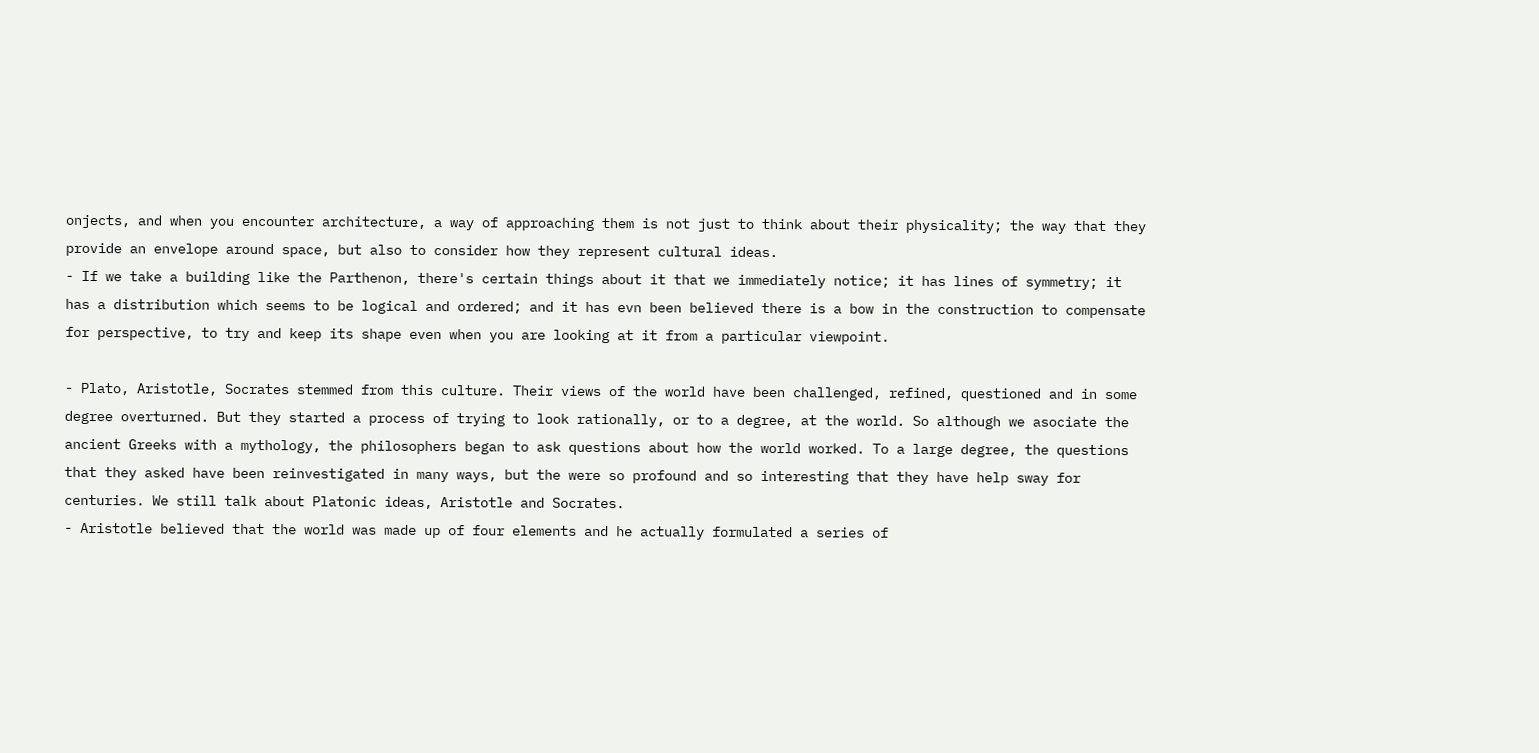onjects, and when you encounter architecture, a way of approaching them is not just to think about their physicality; the way that they provide an envelope around space, but also to consider how they represent cultural ideas.
- If we take a building like the Parthenon, there's certain things about it that we immediately notice; it has lines of symmetry; it has a distribution which seems to be logical and ordered; and it has evn been believed there is a bow in the construction to compensate for perspective, to try and keep its shape even when you are looking at it from a particular viewpoint.

- Plato, Aristotle, Socrates stemmed from this culture. Their views of the world have been challenged, refined, questioned and in some degree overturned. But they started a process of trying to look rationally, or to a degree, at the world. So although we asociate the ancient Greeks with a mythology, the philosophers began to ask questions about how the world worked. To a large degree, the questions that they asked have been reinvestigated in many ways, but the were so profound and so interesting that they have help sway for centuries. We still talk about Platonic ideas, Aristotle and Socrates.
- Aristotle believed that the world was made up of four elements and he actually formulated a series of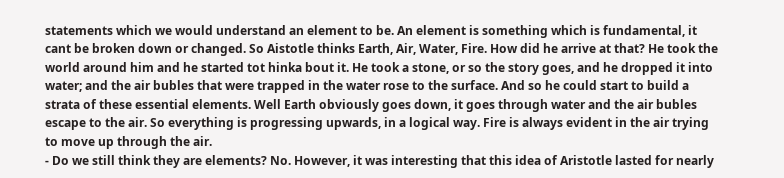statements which we would understand an element to be. An element is something which is fundamental, it cant be broken down or changed. So Aistotle thinks Earth, Air, Water, Fire. How did he arrive at that? He took the world around him and he started tot hinka bout it. He took a stone, or so the story goes, and he dropped it into water; and the air bubles that were trapped in the water rose to the surface. And so he could start to build a strata of these essential elements. Well Earth obviously goes down, it goes through water and the air bubles escape to the air. So everything is progressing upwards, in a logical way. Fire is always evident in the air trying to move up through the air.
- Do we still think they are elements? No. However, it was interesting that this idea of Aristotle lasted for nearly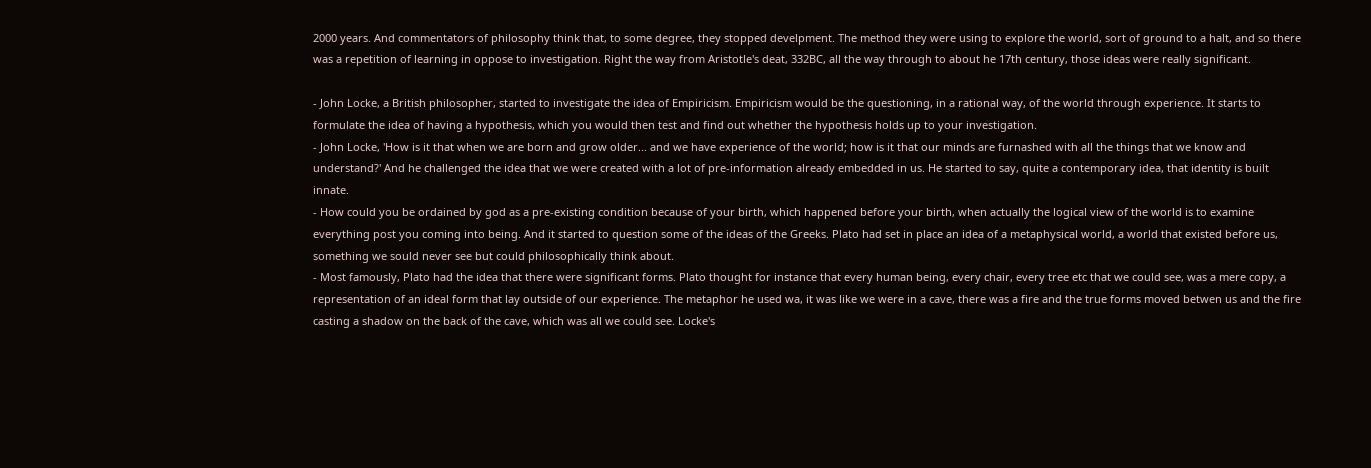2000 years. And commentators of philosophy think that, to some degree, they stopped develpment. The method they were using to explore the world, sort of ground to a halt, and so there was a repetition of learning in oppose to investigation. Right the way from Aristotle's deat, 332BC, all the way through to about he 17th century, those ideas were really significant.

- John Locke, a British philosopher, started to investigate the idea of Empiricism. Empiricism would be the questioning, in a rational way, of the world through experience. It starts to formulate the idea of having a hypothesis, which you would then test and find out whether the hypothesis holds up to your investigation.
- John Locke, 'How is it that when we are born and grow older... and we have experience of the world; how is it that our minds are furnashed with all the things that we know and understand?' And he challenged the idea that we were created with a lot of pre-information already embedded in us. He started to say, quite a contemporary idea, that identity is built innate.
- How could you be ordained by god as a pre-existing condition because of your birth, which happened before your birth, when actually the logical view of the world is to examine everything post you coming into being. And it started to question some of the ideas of the Greeks. Plato had set in place an idea of a metaphysical world, a world that existed before us, something we sould never see but could philosophically think about.
- Most famously, Plato had the idea that there were significant forms. Plato thought for instance that every human being, every chair, every tree etc that we could see, was a mere copy, a representation of an ideal form that lay outside of our experience. The metaphor he used wa, it was like we were in a cave, there was a fire and the true forms moved betwen us and the fire casting a shadow on the back of the cave, which was all we could see. Locke's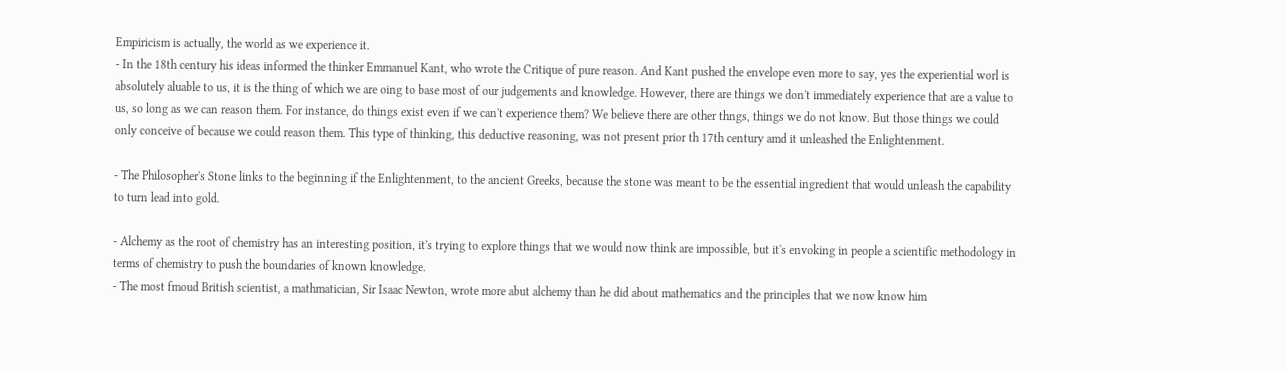Empiricism is actually, the world as we experience it.
- In the 18th century his ideas informed the thinker Emmanuel Kant, who wrote the Critique of pure reason. And Kant pushed the envelope even more to say, yes the experiential worl is absolutely aluable to us, it is the thing of which we are oing to base most of our judgements and knowledge. However, there are things we don't immediately experience that are a value to us, so long as we can reason them. For instance, do things exist even if we can't experience them? We believe there are other thngs, things we do not know. But those things we could only conceive of because we could reason them. This type of thinking, this deductive reasoning, was not present prior th 17th century amd it unleashed the Enlightenment.

- The Philosopher's Stone links to the beginning if the Enlightenment, to the ancient Greeks, because the stone was meant to be the essential ingredient that would unleash the capability to turn lead into gold.

- Alchemy as the root of chemistry has an interesting position, it's trying to explore things that we would now think are impossible, but it's envoking in people a scientific methodology in terms of chemistry to push the boundaries of known knowledge.
- The most fmoud British scientist, a mathmatician, Sir Isaac Newton, wrote more abut alchemy than he did about mathematics and the principles that we now know him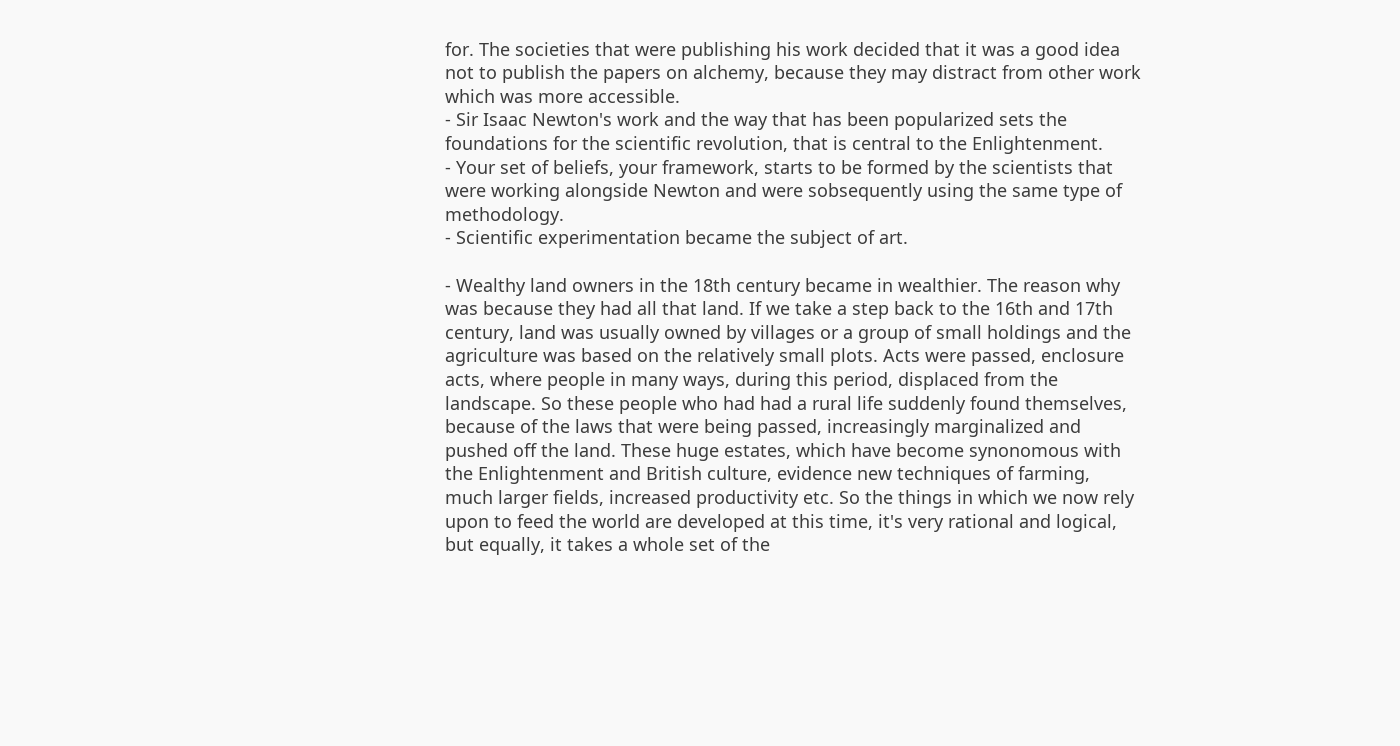for. The societies that were publishing his work decided that it was a good idea not to publish the papers on alchemy, because they may distract from other work which was more accessible.
- Sir Isaac Newton's work and the way that has been popularized sets the foundations for the scientific revolution, that is central to the Enlightenment.
- Your set of beliefs, your framework, starts to be formed by the scientists that were working alongside Newton and were sobsequently using the same type of methodology.
- Scientific experimentation became the subject of art.

- Wealthy land owners in the 18th century became in wealthier. The reason why was because they had all that land. If we take a step back to the 16th and 17th century, land was usually owned by villages or a group of small holdings and the agriculture was based on the relatively small plots. Acts were passed, enclosure acts, where people in many ways, during this period, displaced from the landscape. So these people who had had a rural life suddenly found themselves, because of the laws that were being passed, increasingly marginalized and pushed off the land. These huge estates, which have become synonomous with the Enlightenment and British culture, evidence new techniques of farming, much larger fields, increased productivity etc. So the things in which we now rely upon to feed the world are developed at this time, it's very rational and logical, but equally, it takes a whole set of the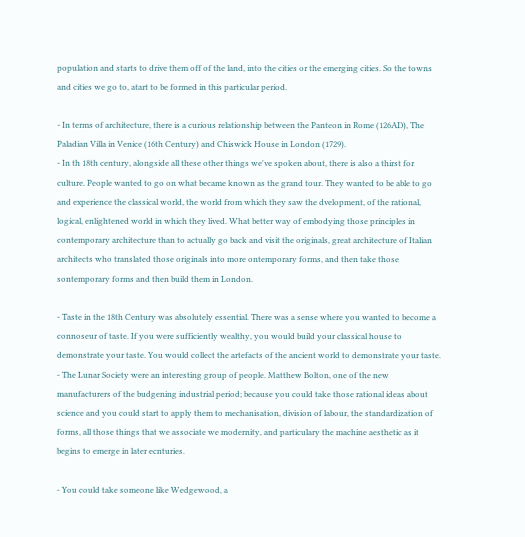population and starts to drive them off of the land, into the cities or the emerging cities. So the towns and cities we go to, atart to be formed in this particular period.

- In terms of architecture, there is a curious relationship between the Panteon in Rome (126AD), The Paladian Villa in Venice (16th Century) and Chiswick House in London (1729).
- In th 18th century, alongside all these other things we've spoken about, there is also a thirst for culture. People wanted to go on what became known as the grand tour. They wanted to be able to go and experience the classical world, the world from which they saw the dvelopment, of the rational, logical, enlightened world in which they lived. What better way of embodying those principles in contemporary architecture than to actually go back and visit the originals, great architecture of Italian architects who translated those originals into more ontemporary forms, and then take those sontemporary forms and then build them in London.

- Taste in the 18th Century was absolutely essential. There was a sense where you wanted to become a connoseur of taste. If you were sufficiently wealthy, you would build your classical house to demonstrate your taste. You would collect the artefacts of the ancient world to demonstrate your taste.
- The Lunar Society were an interesting group of people. Matthew Bolton, one of the new manufacturers of the budgening industrial period; because you could take those rational ideas about science and you could start to apply them to mechanisation, division of labour, the standardization of forms, all those things that we associate we modernity, and particulary the machine aesthetic as it begins to emerge in later ecnturies.

- You could take someone like Wedgewood, a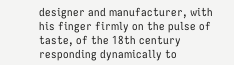designer and manufacturer, with his finger firmly on the pulse of taste, of the 18th century responding dynamically to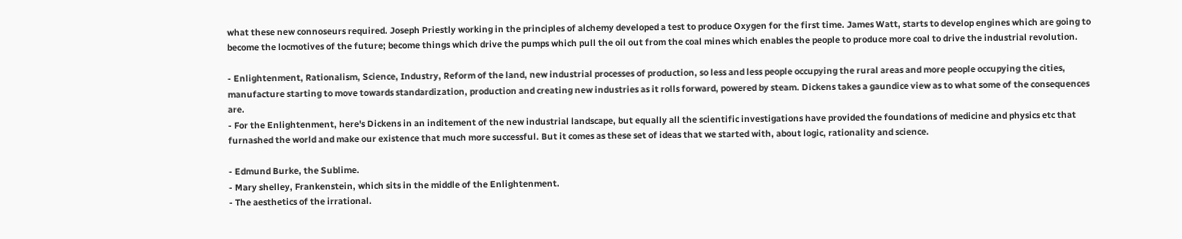what these new connoseurs required. Joseph Priestly working in the principles of alchemy developed a test to produce Oxygen for the first time. James Watt, starts to develop engines which are going to become the locmotives of the future; become things which drive the pumps which pull the oil out from the coal mines which enables the people to produce more coal to drive the industrial revolution.

- Enlightenment, Rationalism, Science, Industry, Reform of the land, new industrial processes of production, so less and less people occupying the rural areas and more people occupying the cities, manufacture starting to move towards standardization, production and creating new industries as it rolls forward, powered by steam. Dickens takes a gaundice view as to what some of the consequences are.
- For the Enlightenment, here's Dickens in an inditement of the new industrial landscape, but equally all the scientific investigations have provided the foundations of medicine and physics etc that furnashed the world and make our existence that much more successful. But it comes as these set of ideas that we started with, about logic, rationality and science.

- Edmund Burke, the Sublime.
- Mary shelley, Frankenstein, which sits in the middle of the Enlightenment.
- The aesthetics of the irrational.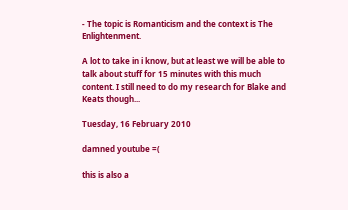- The topic is Romanticism and the context is The Enlightenment.

A lot to take in i know, but at least we will be able to talk about stuff for 15 minutes with this much content. I still need to do my research for Blake and Keats though...

Tuesday, 16 February 2010

damned youtube =(

this is also a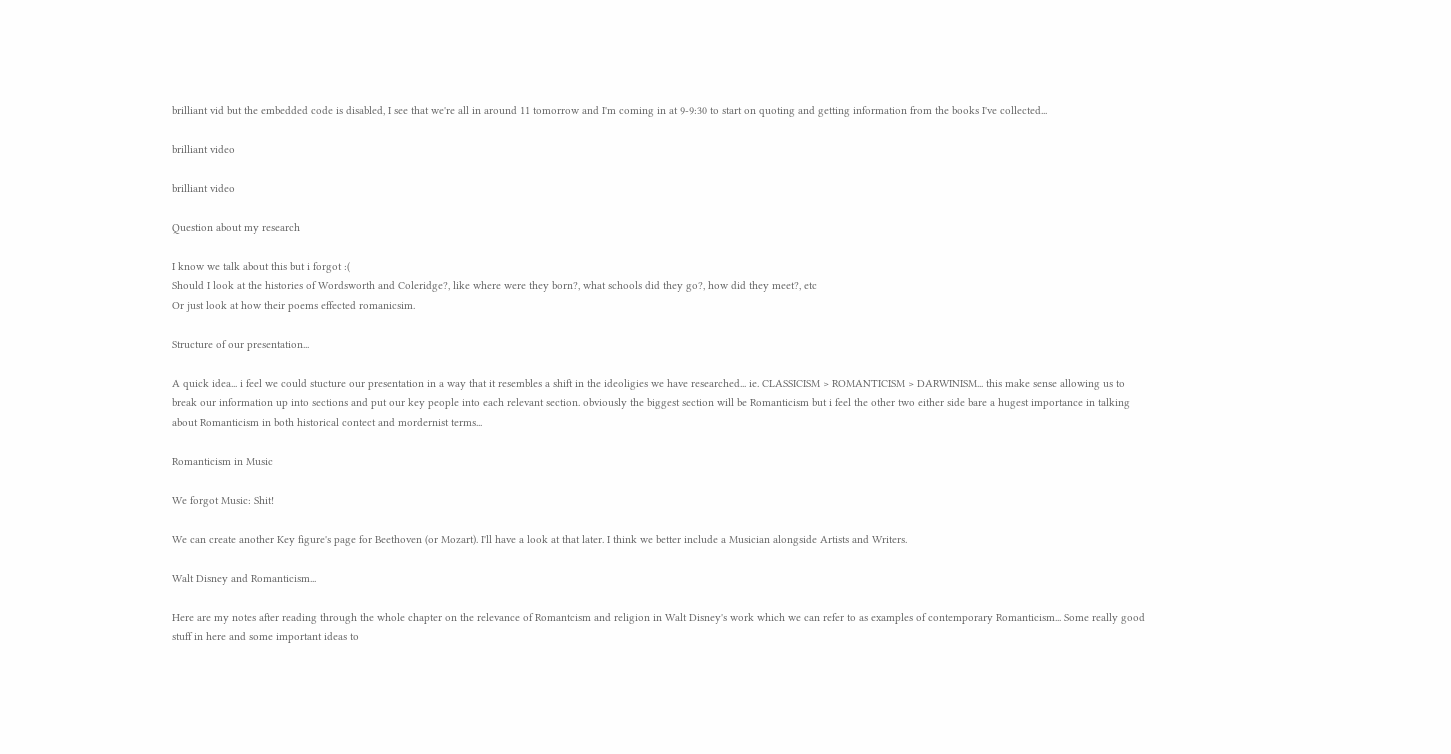brilliant vid but the embedded code is disabled, I see that we're all in around 11 tomorrow and I'm coming in at 9-9:30 to start on quoting and getting information from the books I've collected...

brilliant video

brilliant video

Question about my research

I know we talk about this but i forgot :(
Should I look at the histories of Wordsworth and Coleridge?, like where were they born?, what schools did they go?, how did they meet?, etc
Or just look at how their poems effected romanicsim.

Structure of our presentation...

A quick idea... i feel we could stucture our presentation in a way that it resembles a shift in the ideoligies we have researched... ie. CLASSICISM > ROMANTICISM > DARWINISM... this make sense allowing us to break our information up into sections and put our key people into each relevant section. obviously the biggest section will be Romanticism but i feel the other two either side bare a hugest importance in talking about Romanticism in both historical contect and mordernist terms...

Romanticism in Music

We forgot Music: Shit!

We can create another Key figure's page for Beethoven (or Mozart). I'll have a look at that later. I think we better include a Musician alongside Artists and Writers.

Walt Disney and Romanticism...

Here are my notes after reading through the whole chapter on the relevance of Romantcism and religion in Walt Disney's work which we can refer to as examples of contemporary Romanticism... Some really good stuff in here and some important ideas to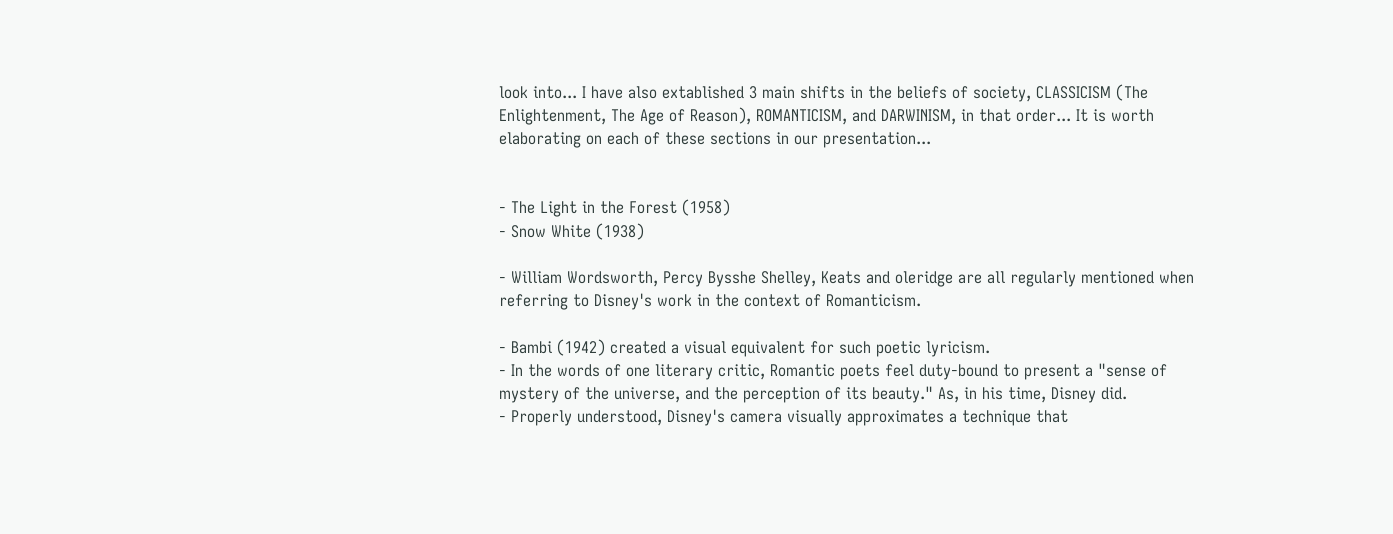look into... I have also extablished 3 main shifts in the beliefs of society, CLASSICISM (The Enlightenment, The Age of Reason), ROMANTICISM, and DARWINISM, in that order... It is worth elaborating on each of these sections in our presentation...


- The Light in the Forest (1958)
- Snow White (1938)

- William Wordsworth, Percy Bysshe Shelley, Keats and oleridge are all regularly mentioned when referring to Disney's work in the context of Romanticism.

- Bambi (1942) created a visual equivalent for such poetic lyricism.
- In the words of one literary critic, Romantic poets feel duty-bound to present a "sense of mystery of the universe, and the perception of its beauty." As, in his time, Disney did.
- Properly understood, Disney's camera visually approximates a technique that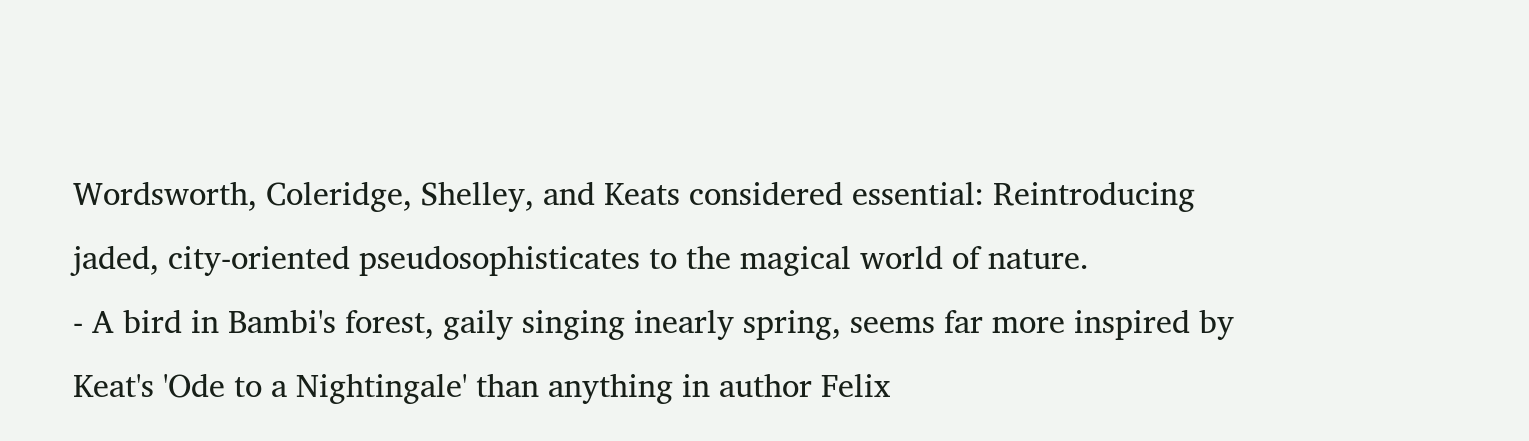Wordsworth, Coleridge, Shelley, and Keats considered essential: Reintroducing jaded, city-oriented pseudosophisticates to the magical world of nature.
- A bird in Bambi's forest, gaily singing inearly spring, seems far more inspired by Keat's 'Ode to a Nightingale' than anything in author Felix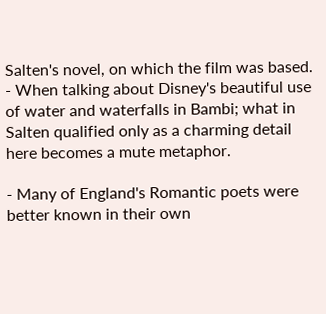Salten's novel, on which the film was based.
- When talking about Disney's beautiful use of water and waterfalls in Bambi; what in Salten qualified only as a charming detail here becomes a mute metaphor.

- Many of England's Romantic poets were better known in their own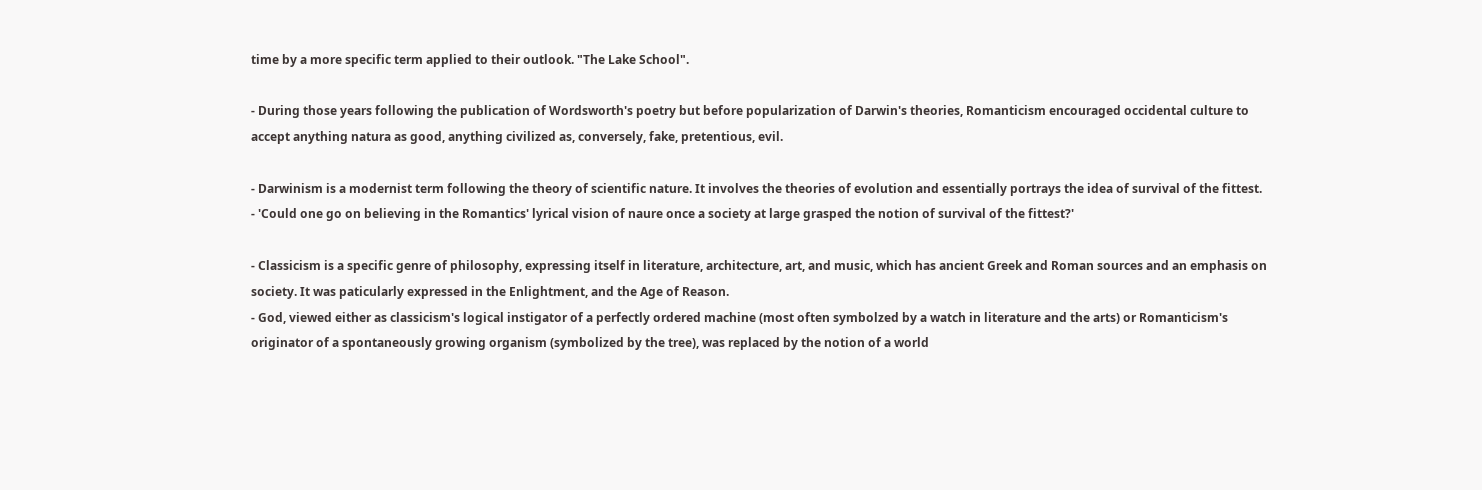time by a more specific term applied to their outlook. "The Lake School".

- During those years following the publication of Wordsworth's poetry but before popularization of Darwin's theories, Romanticism encouraged occidental culture to accept anything natura as good, anything civilized as, conversely, fake, pretentious, evil.

- Darwinism is a modernist term following the theory of scientific nature. It involves the theories of evolution and essentially portrays the idea of survival of the fittest.
- 'Could one go on believing in the Romantics' lyrical vision of naure once a society at large grasped the notion of survival of the fittest?'

- Classicism is a specific genre of philosophy, expressing itself in literature, architecture, art, and music, which has ancient Greek and Roman sources and an emphasis on society. It was paticularly expressed in the Enlightment, and the Age of Reason.
- God, viewed either as classicism's logical instigator of a perfectly ordered machine (most often symbolzed by a watch in literature and the arts) or Romanticism's originator of a spontaneously growing organism (symbolized by the tree), was replaced by the notion of a world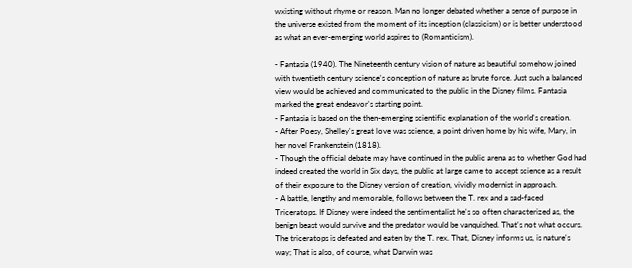wxisting without rhyme or reason. Man no longer debated whether a sense of purpose in the universe existed from the moment of its inception (classicism) or is better understood as what an ever-emerging world aspires to (Romanticism).

- Fantasia (1940). The Nineteenth century vision of nature as beautiful somehow joined with twentieth century science's conception of nature as brute force. Just such a balanced view would be achieved and communicated to the public in the Disney films. Fantasia marked the great endeavor's starting point.
- Fantasia is based on the then-emerging scientific explanation of the world's creation.
- After Poesy, Shelley's great love was science, a point driven home by his wife, Mary, in her novel Frankenstein (1818).
- Though the official debate may have continued in the public arena as to whether God had indeed created the world in Six days, the public at large came to accept science as a result of their exposure to the Disney version of creation, vividly modernist in approach.
- A battle, lengthy and memorable, follows between the T. rex and a sad-faced Triceratops. If Disney were indeed the sentimentalist he's so often characterized as, the benign beast would survive and the predator would be vanquished. That's not what occurs. The triceratops is defeated and eaten by the T. rex. That, Disney informs us, is nature's way; That is also, of course, what Darwin was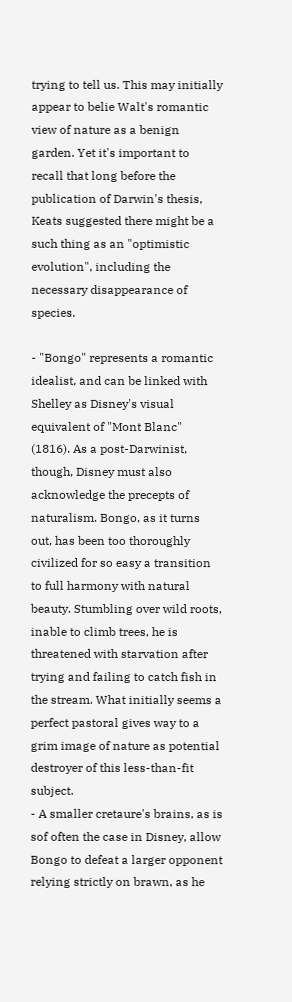trying to tell us. This may initially appear to belie Walt's romantic view of nature as a benign garden. Yet it's important to recall that long before the publication of Darwin's thesis, Keats suggested there might be a such thing as an "optimistic evolution", including the necessary disappearance of species.

- "Bongo" represents a romantic idealist, and can be linked with Shelley as Disney's visual equivalent of "Mont Blanc" (1816). As a post-Darwinist, though, Disney must also acknowledge the precepts of naturalism. Bongo, as it turns out, has been too thoroughly civilized for so easy a transition to full harmony with natural beauty. Stumbling over wild roots, inable to climb trees, he is threatened with starvation after trying and failing to catch fish in the stream. What initially seems a perfect pastoral gives way to a grim image of nature as potential destroyer of this less-than-fit subject.
- A smaller cretaure's brains, as is sof often the case in Disney, allow Bongo to defeat a larger opponent relying strictly on brawn, as he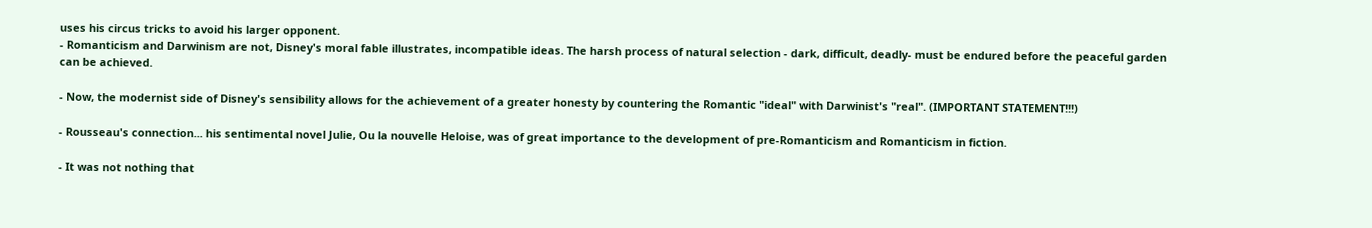uses his circus tricks to avoid his larger opponent.
- Romanticism and Darwinism are not, Disney's moral fable illustrates, incompatible ideas. The harsh process of natural selection - dark, difficult, deadly- must be endured before the peaceful garden can be achieved.

- Now, the modernist side of Disney's sensibility allows for the achievement of a greater honesty by countering the Romantic "ideal" with Darwinist's "real". (IMPORTANT STATEMENT!!!)

- Rousseau's connection... his sentimental novel Julie, Ou la nouvelle Heloise, was of great importance to the development of pre-Romanticism and Romanticism in fiction.

- It was not nothing that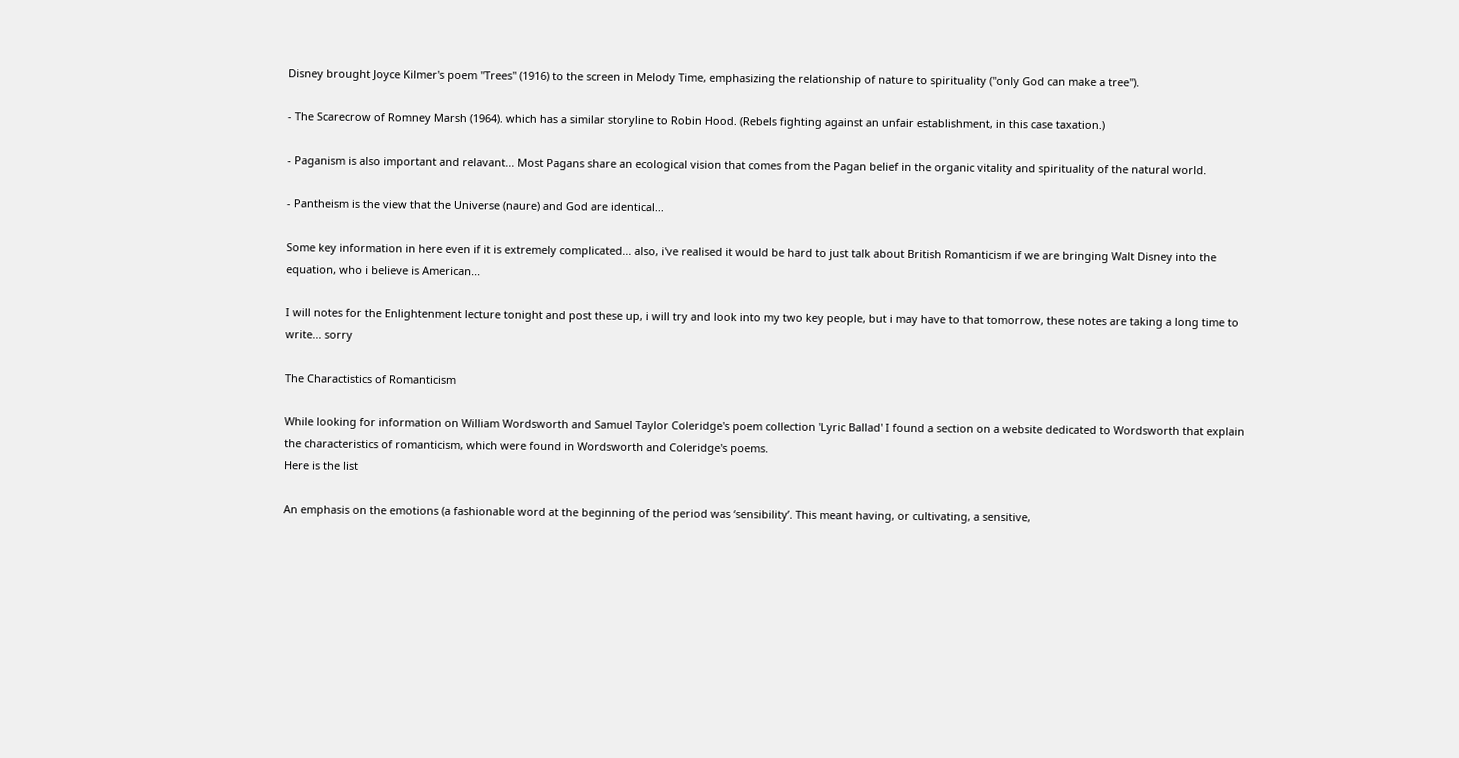Disney brought Joyce Kilmer's poem "Trees" (1916) to the screen in Melody Time, emphasizing the relationship of nature to spirituality ("only God can make a tree").

- The Scarecrow of Romney Marsh (1964). which has a similar storyline to Robin Hood. (Rebels fighting against an unfair establishment, in this case taxation.)

- Paganism is also important and relavant... Most Pagans share an ecological vision that comes from the Pagan belief in the organic vitality and spirituality of the natural world.

- Pantheism is the view that the Universe (naure) and God are identical...

Some key information in here even if it is extremely complicated... also, i've realised it would be hard to just talk about British Romanticism if we are bringing Walt Disney into the equation, who i believe is American...

I will notes for the Enlightenment lecture tonight and post these up, i will try and look into my two key people, but i may have to that tomorrow, these notes are taking a long time to write... sorry

The Charactistics of Romanticism

While looking for information on William Wordsworth and Samuel Taylor Coleridge's poem collection 'Lyric Ballad' I found a section on a website dedicated to Wordsworth that explain the characteristics of romanticism, which were found in Wordsworth and Coleridge's poems.
Here is the list

An emphasis on the emotions (a fashionable word at the beginning of the period was ‘sensibility’. This meant having, or cultivating, a sensitive,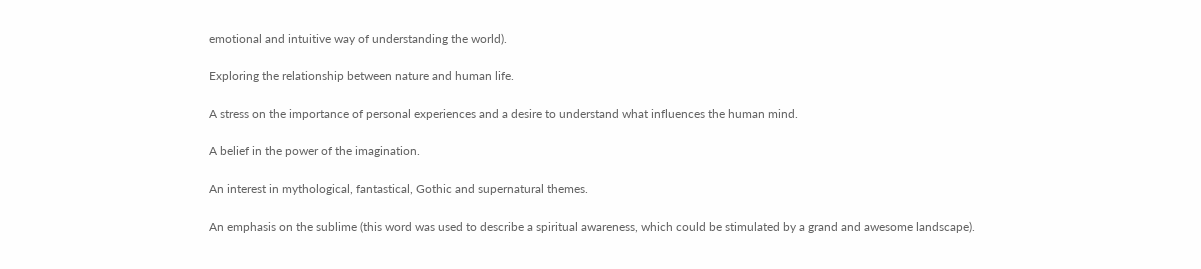emotional and intuitive way of understanding the world).

Exploring the relationship between nature and human life.

A stress on the importance of personal experiences and a desire to understand what influences the human mind.

A belief in the power of the imagination.

An interest in mythological, fantastical, Gothic and supernatural themes.

An emphasis on the sublime (this word was used to describe a spiritual awareness, which could be stimulated by a grand and awesome landscape).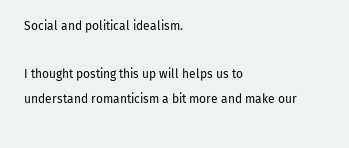Social and political idealism.

I thought posting this up will helps us to understand romanticism a bit more and make our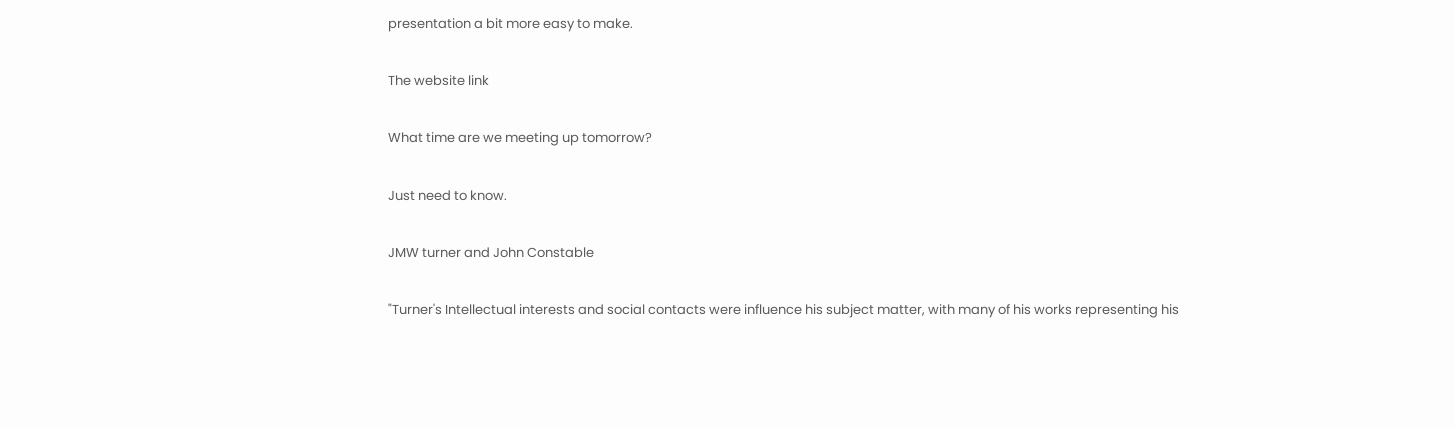presentation a bit more easy to make.

The website link

What time are we meeting up tomorrow?

Just need to know.

JMW turner and John Constable

"Turner's Intellectual interests and social contacts were influence his subject matter, with many of his works representing his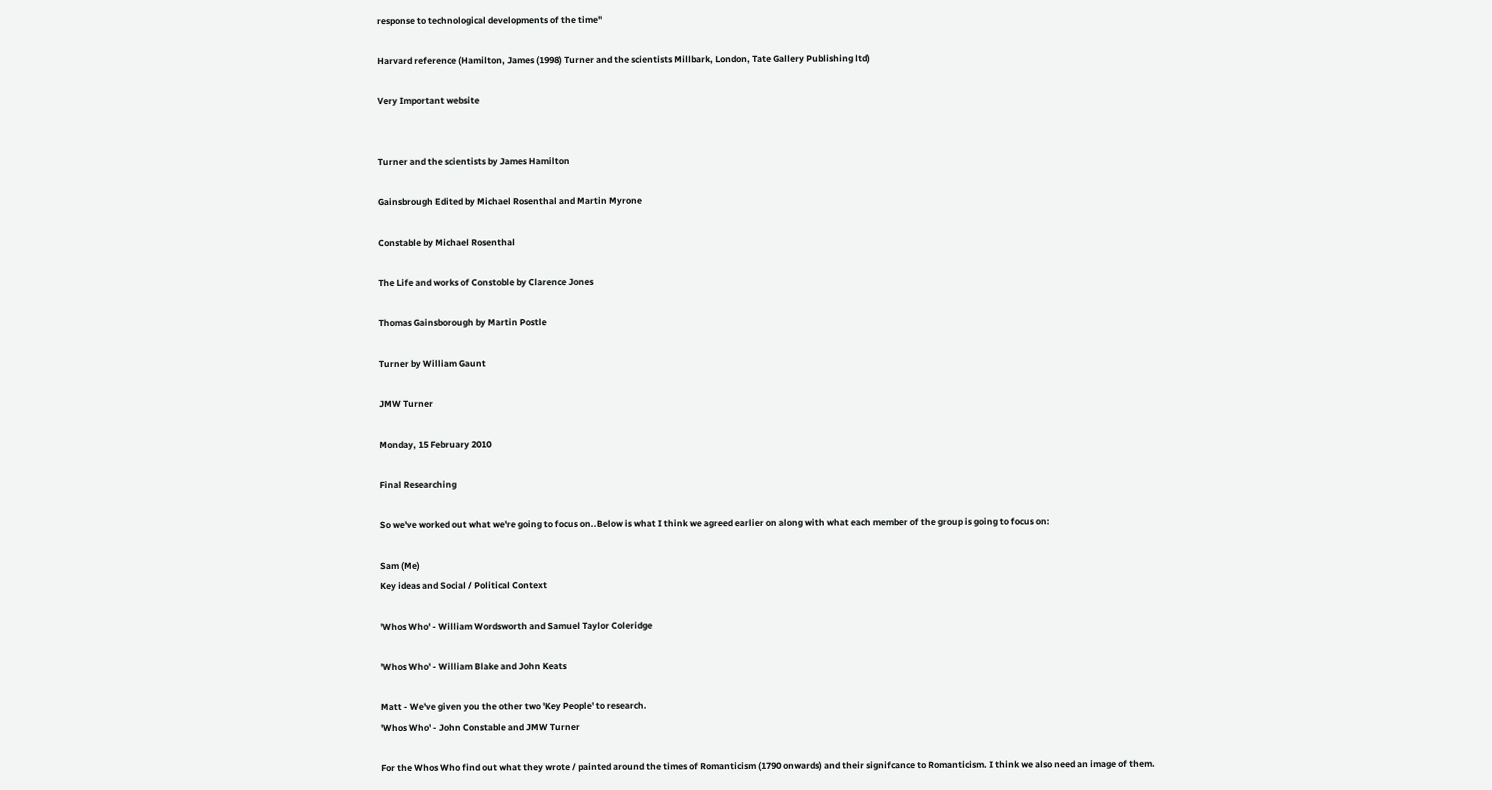response to technological developments of the time"

Harvard reference (Hamilton, James (1998) Turner and the scientists Millbark, London, Tate Gallery Publishing ltd)

Very Important website


Turner and the scientists by James Hamilton

Gainsbrough Edited by Michael Rosenthal and Martin Myrone

Constable by Michael Rosenthal

The Life and works of Constoble by Clarence Jones

Thomas Gainsborough by Martin Postle

Turner by William Gaunt

JMW Turner

Monday, 15 February 2010

Final Researching

So we've worked out what we're going to focus on..Below is what I think we agreed earlier on along with what each member of the group is going to focus on:

Sam (Me)
Key ideas and Social / Political Context

'Whos Who' - William Wordsworth and Samuel Taylor Coleridge

'Whos Who' - William Blake and John Keats

Matt - We've given you the other two 'Key People' to research.
'Whos Who' - John Constable and JMW Turner

For the Whos Who find out what they wrote / painted around the times of Romanticism (1790 onwards) and their signifcance to Romanticism. I think we also need an image of them.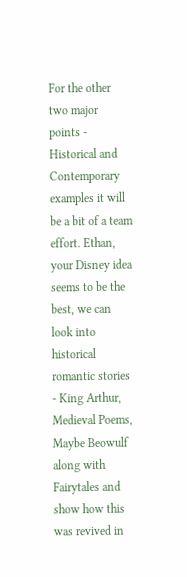For the other two major points - Historical and Contemporary examples it will be a bit of a team effort. Ethan, your Disney idea seems to be the best, we can look into historical romantic stories - King Arthur, Medieval Poems, Maybe Beowulf along with Fairytales and show how this was revived in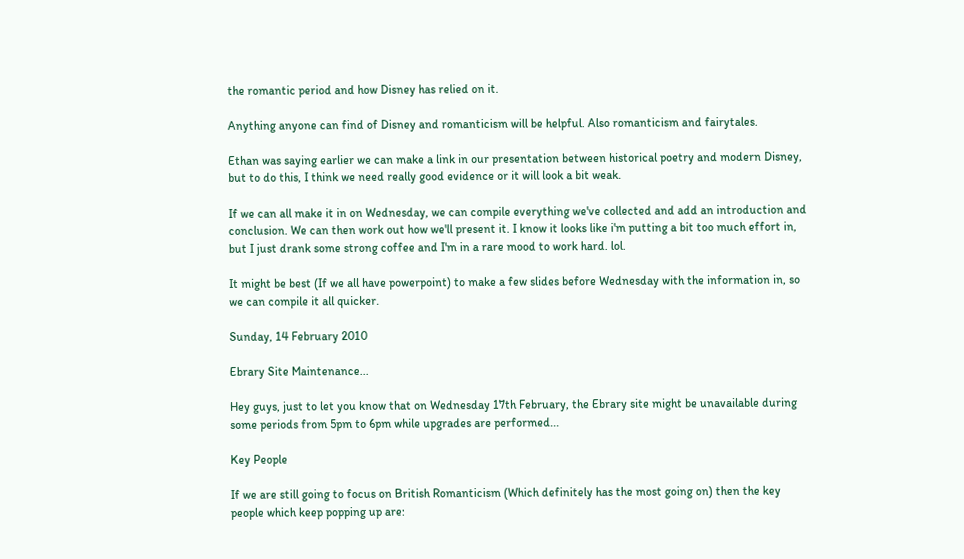the romantic period and how Disney has relied on it.

Anything anyone can find of Disney and romanticism will be helpful. Also romanticism and fairytales.

Ethan was saying earlier we can make a link in our presentation between historical poetry and modern Disney, but to do this, I think we need really good evidence or it will look a bit weak.

If we can all make it in on Wednesday, we can compile everything we've collected and add an introduction and conclusion. We can then work out how we'll present it. I know it looks like i'm putting a bit too much effort in, but I just drank some strong coffee and I'm in a rare mood to work hard. lol.

It might be best (If we all have powerpoint) to make a few slides before Wednesday with the information in, so we can compile it all quicker.

Sunday, 14 February 2010

Ebrary Site Maintenance...

Hey guys, just to let you know that on Wednesday 17th February, the Ebrary site might be unavailable during some periods from 5pm to 6pm while upgrades are performed...

Key People

If we are still going to focus on British Romanticism (Which definitely has the most going on) then the key people which keep popping up are: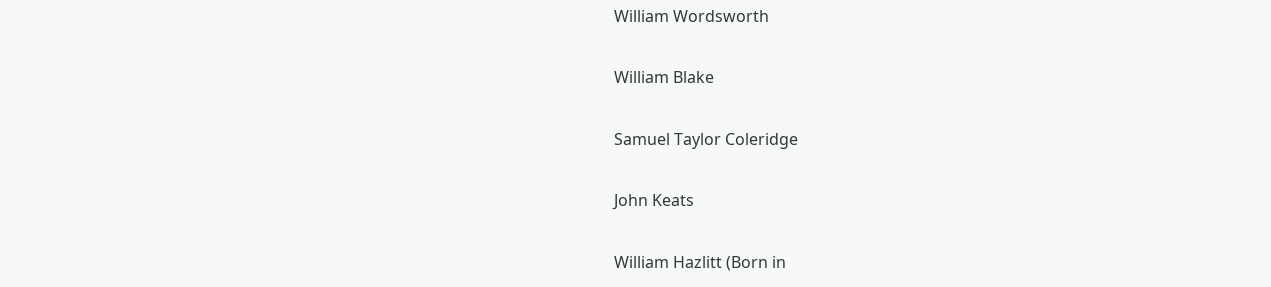William Wordsworth

William Blake

Samuel Taylor Coleridge

John Keats

William Hazlitt (Born in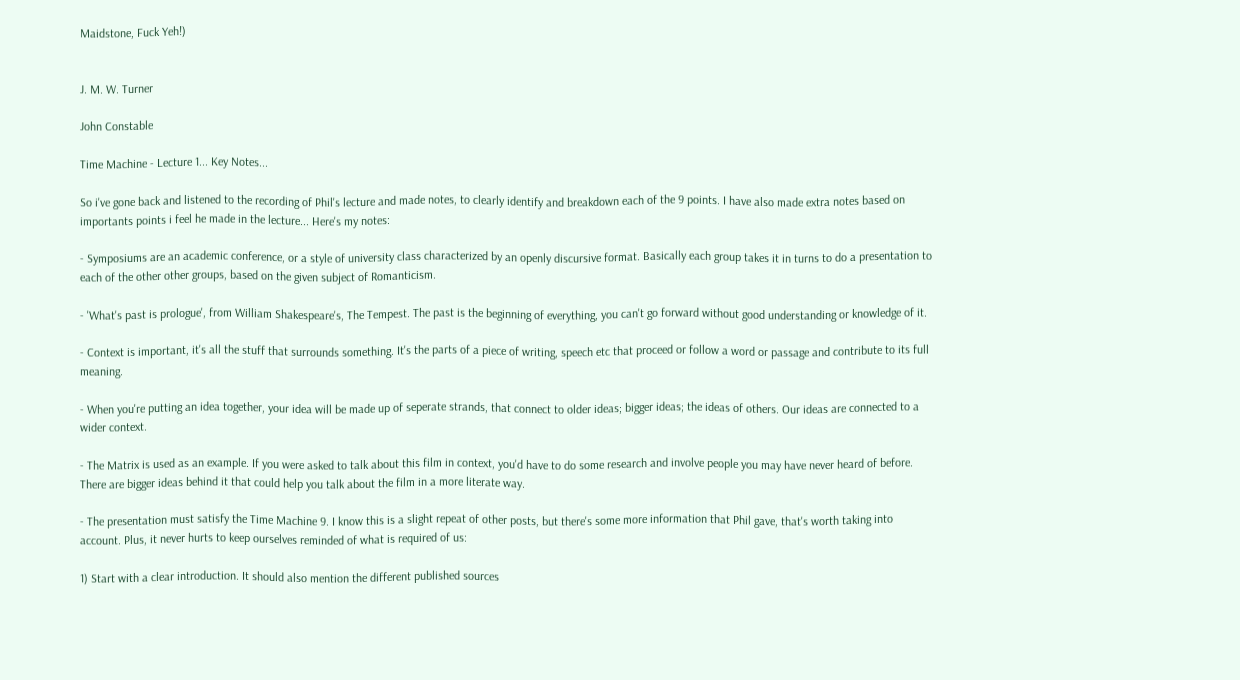Maidstone, Fuck Yeh!)


J. M. W. Turner

John Constable

Time Machine - Lecture 1... Key Notes...

So i've gone back and listened to the recording of Phil's lecture and made notes, to clearly identify and breakdown each of the 9 points. I have also made extra notes based on importants points i feel he made in the lecture... Here's my notes:

- Symposiums are an academic conference, or a style of university class characterized by an openly discursive format. Basically each group takes it in turns to do a presentation to each of the other other groups, based on the given subject of Romanticism.

- 'What's past is prologue', from William Shakespeare's, The Tempest. The past is the beginning of everything, you can't go forward without good understanding or knowledge of it.

- Context is important, it's all the stuff that surrounds something. It's the parts of a piece of writing, speech etc that proceed or follow a word or passage and contribute to its full meaning.

- When you're putting an idea together, your idea will be made up of seperate strands, that connect to older ideas; bigger ideas; the ideas of others. Our ideas are connected to a wider context.

- The Matrix is used as an example. If you were asked to talk about this film in context, you'd have to do some research and involve people you may have never heard of before. There are bigger ideas behind it that could help you talk about the film in a more literate way.

- The presentation must satisfy the Time Machine 9. I know this is a slight repeat of other posts, but there's some more information that Phil gave, that's worth taking into account. Plus, it never hurts to keep ourselves reminded of what is required of us:

1) Start with a clear introduction. It should also mention the different published sources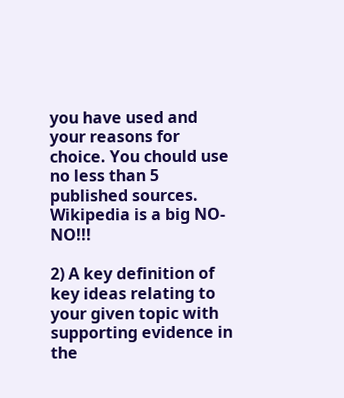you have used and your reasons for choice. You chould use no less than 5 published sources. Wikipedia is a big NO-NO!!!

2) A key definition of key ideas relating to your given topic with supporting evidence in the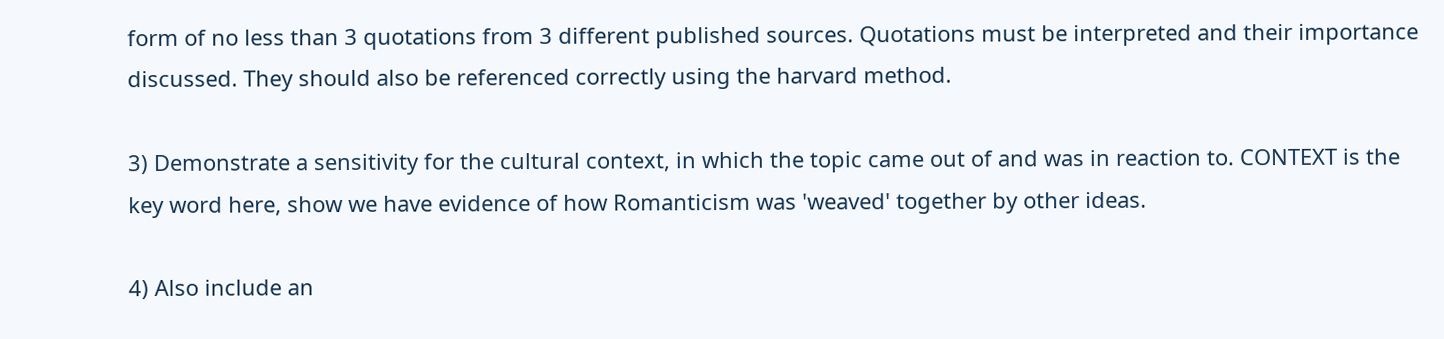form of no less than 3 quotations from 3 different published sources. Quotations must be interpreted and their importance discussed. They should also be referenced correctly using the harvard method.

3) Demonstrate a sensitivity for the cultural context, in which the topic came out of and was in reaction to. CONTEXT is the key word here, show we have evidence of how Romanticism was 'weaved' together by other ideas.

4) Also include an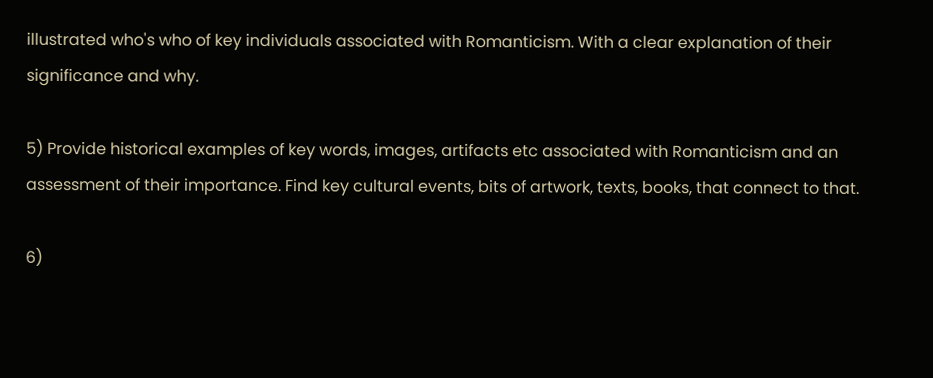illustrated who's who of key individuals associated with Romanticism. With a clear explanation of their significance and why.

5) Provide historical examples of key words, images, artifacts etc associated with Romanticism and an assessment of their importance. Find key cultural events, bits of artwork, texts, books, that connect to that.

6)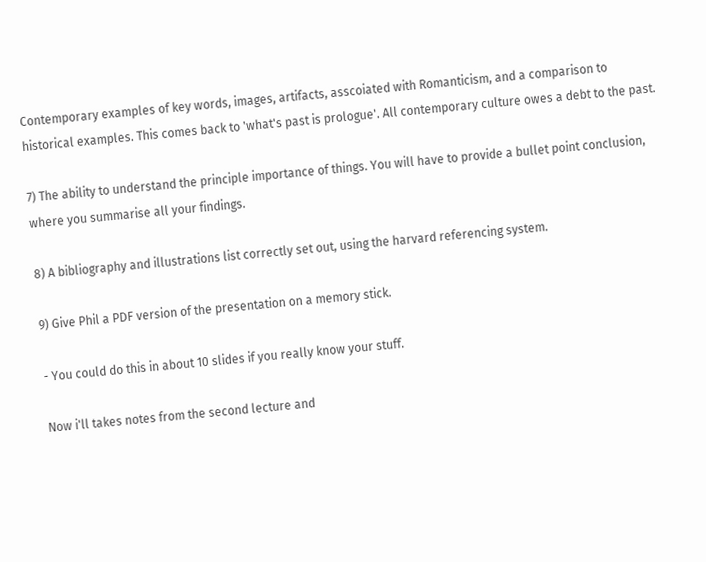Contemporary examples of key words, images, artifacts, asscoiated with Romanticism, and a comparison to historical examples. This comes back to 'what's past is prologue'. All contemporary culture owes a debt to the past.

7) The ability to understand the principle importance of things. You will have to provide a bullet point conclusion, where you summarise all your findings.

8) A bibliography and illustrations list correctly set out, using the harvard referencing system.

9) Give Phil a PDF version of the presentation on a memory stick.

- You could do this in about 10 slides if you really know your stuff.

Now i'll takes notes from the second lecture and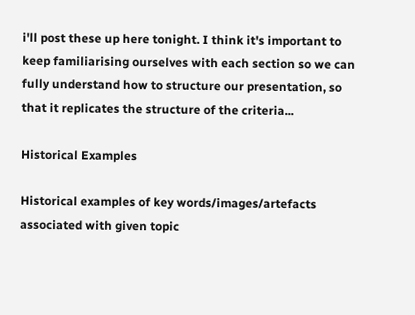i'll post these up here tonight. I think it's important to keep familiarising ourselves with each section so we can fully understand how to structure our presentation, so that it replicates the structure of the criteria...

Historical Examples

Historical examples of key words/images/artefacts associated with given topic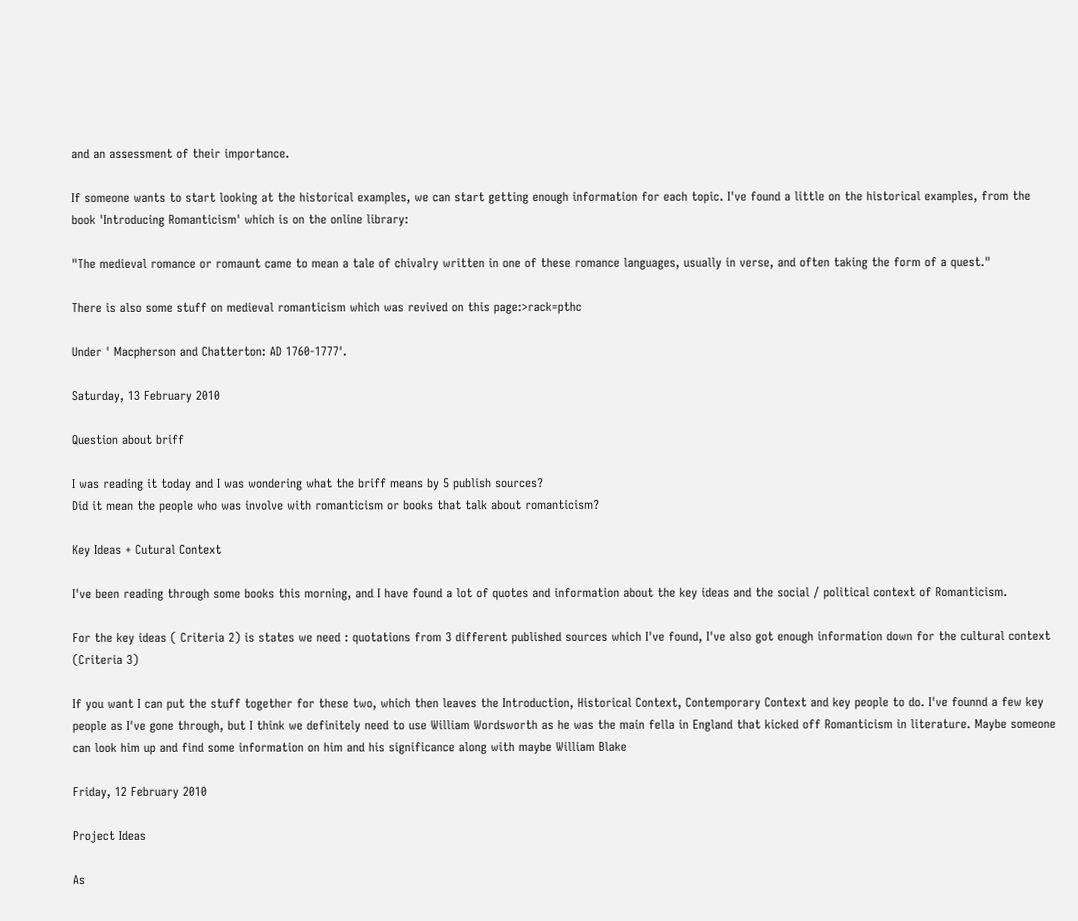and an assessment of their importance.

If someone wants to start looking at the historical examples, we can start getting enough information for each topic. I've found a little on the historical examples, from the book 'Introducing Romanticism' which is on the online library:

"The medieval romance or romaunt came to mean a tale of chivalry written in one of these romance languages, usually in verse, and often taking the form of a quest."

There is also some stuff on medieval romanticism which was revived on this page:>rack=pthc

Under ' Macpherson and Chatterton: AD 1760-1777'.

Saturday, 13 February 2010

Question about briff

I was reading it today and I was wondering what the briff means by 5 publish sources?
Did it mean the people who was involve with romanticism or books that talk about romanticism?

Key Ideas + Cutural Context

I've been reading through some books this morning, and I have found a lot of quotes and information about the key ideas and the social / political context of Romanticism.

For the key ideas ( Criteria 2) is states we need : quotations from 3 different published sources which I've found, I've also got enough information down for the cultural context (Criteria 3)

If you want I can put the stuff together for these two, which then leaves the Introduction, Historical Context, Contemporary Context and key people to do. I've founnd a few key people as I've gone through, but I think we definitely need to use William Wordsworth as he was the main fella in England that kicked off Romanticism in literature. Maybe someone can look him up and find some information on him and his significance along with maybe William Blake

Friday, 12 February 2010

Project Ideas

As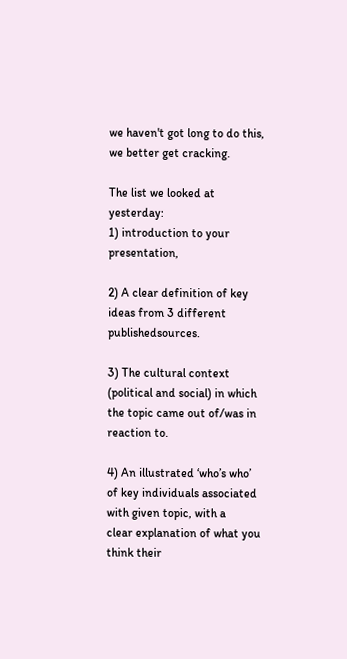we haven't got long to do this, we better get cracking.

The list we looked at yesterday:
1) introduction to your presentation,

2) A clear definition of key ideas from 3 different publishedsources.

3) The cultural context (political and social) in which the topic came out of/was in
reaction to.

4) An illustrated ‘who’s who’ of key individuals associated with given topic, with a
clear explanation of what you think their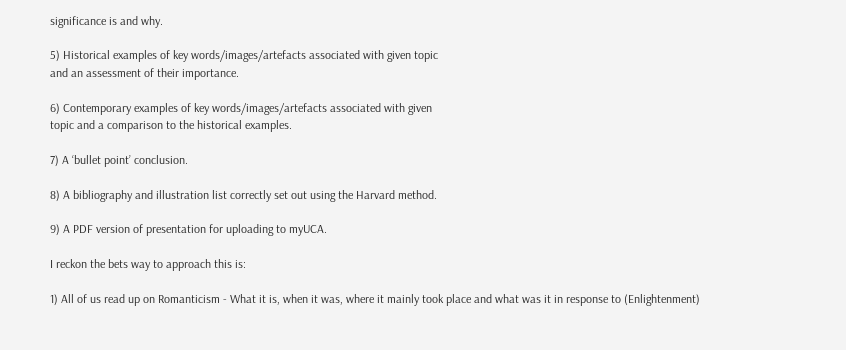significance is and why.

5) Historical examples of key words/images/artefacts associated with given topic
and an assessment of their importance.

6) Contemporary examples of key words/images/artefacts associated with given
topic and a comparison to the historical examples.

7) A ‘bullet point’ conclusion.

8) A bibliography and illustration list correctly set out using the Harvard method.

9) A PDF version of presentation for uploading to myUCA.

I reckon the bets way to approach this is:

1) All of us read up on Romanticism - What it is, when it was, where it mainly took place and what was it in response to (Enlightenment)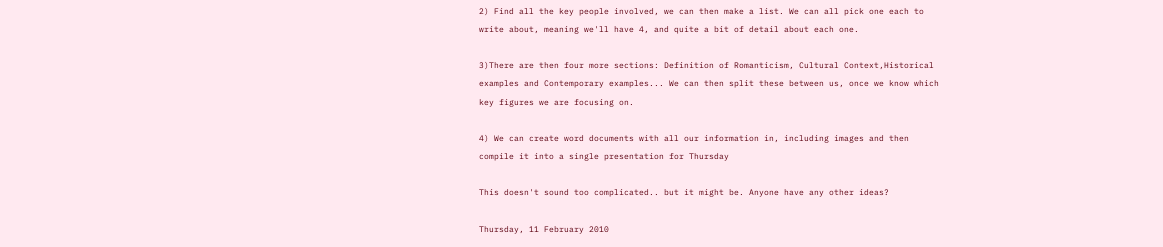2) Find all the key people involved, we can then make a list. We can all pick one each to write about, meaning we'll have 4, and quite a bit of detail about each one.

3)There are then four more sections: Definition of Romanticism, Cultural Context,Historical examples and Contemporary examples... We can then split these between us, once we know which key figures we are focusing on.

4) We can create word documents with all our information in, including images and then compile it into a single presentation for Thursday

This doesn't sound too complicated.. but it might be. Anyone have any other ideas?

Thursday, 11 February 2010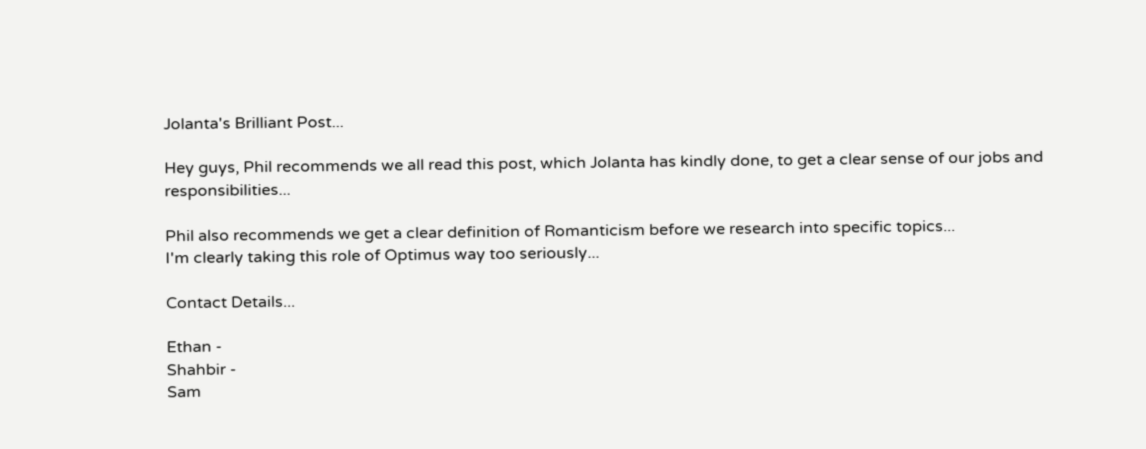Jolanta's Brilliant Post...

Hey guys, Phil recommends we all read this post, which Jolanta has kindly done, to get a clear sense of our jobs and responsibilities...

Phil also recommends we get a clear definition of Romanticism before we research into specific topics...
I'm clearly taking this role of Optimus way too seriously...

Contact Details...

Ethan -
Shahbir -
Sam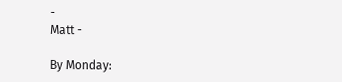-
Matt -

By Monday: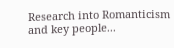Research into Romanticism and key people...